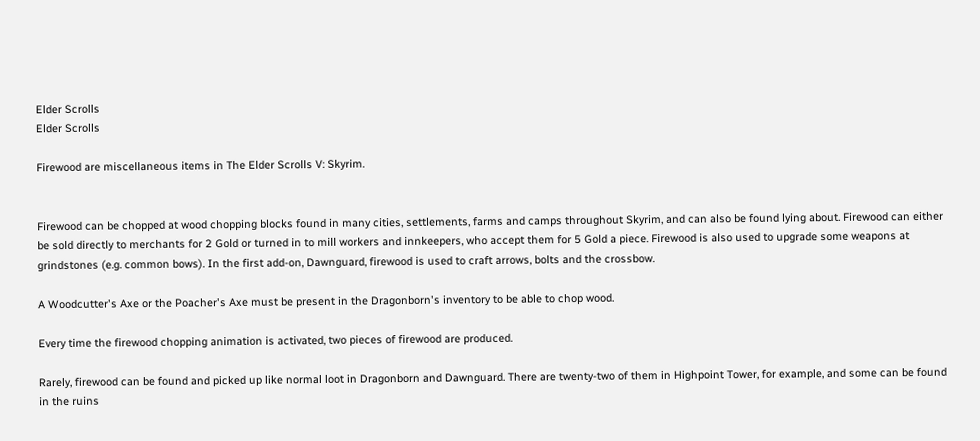Elder Scrolls
Elder Scrolls

Firewood are miscellaneous items in The Elder Scrolls V: Skyrim.


Firewood can be chopped at wood chopping blocks found in many cities, settlements, farms and camps throughout Skyrim, and can also be found lying about. Firewood can either be sold directly to merchants for 2 Gold or turned in to mill workers and innkeepers, who accept them for 5 Gold a piece. Firewood is also used to upgrade some weapons at grindstones (e.g. common bows). In the first add-on, Dawnguard, firewood is used to craft arrows, bolts and the crossbow.

A Woodcutter's Axe or the Poacher's Axe must be present in the Dragonborn's inventory to be able to chop wood.

Every time the firewood chopping animation is activated, two pieces of firewood are produced.

Rarely, firewood can be found and picked up like normal loot in Dragonborn and Dawnguard. There are twenty-two of them in Highpoint Tower, for example, and some can be found in the ruins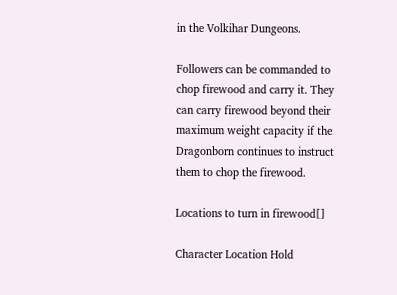in the Volkihar Dungeons.

Followers can be commanded to chop firewood and carry it. They can carry firewood beyond their maximum weight capacity if the Dragonborn continues to instruct them to chop the firewood.

Locations to turn in firewood[]

Character Location Hold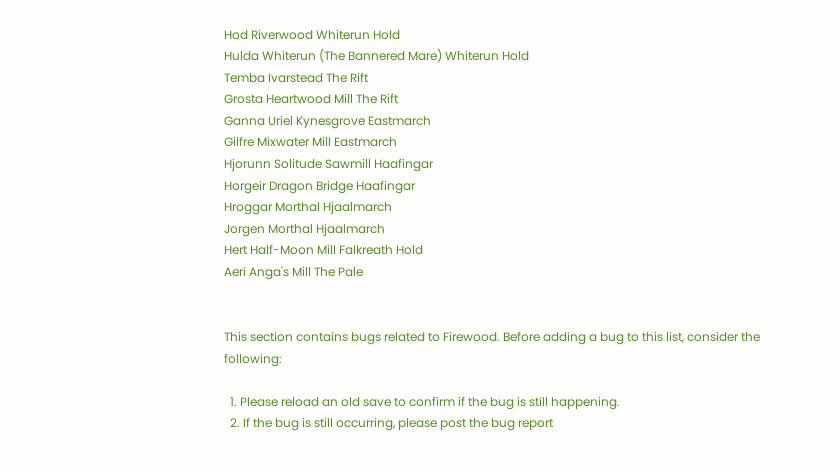Hod Riverwood Whiterun Hold
Hulda Whiterun (The Bannered Mare) Whiterun Hold
Temba Ivarstead The Rift
Grosta Heartwood Mill The Rift
Ganna Uriel Kynesgrove Eastmarch
Gilfre Mixwater Mill Eastmarch
Hjorunn Solitude Sawmill Haafingar
Horgeir Dragon Bridge Haafingar
Hroggar Morthal Hjaalmarch
Jorgen Morthal Hjaalmarch
Hert Half-Moon Mill Falkreath Hold
Aeri Anga's Mill The Pale


This section contains bugs related to Firewood. Before adding a bug to this list, consider the following:

  1. Please reload an old save to confirm if the bug is still happening.
  2. If the bug is still occurring, please post the bug report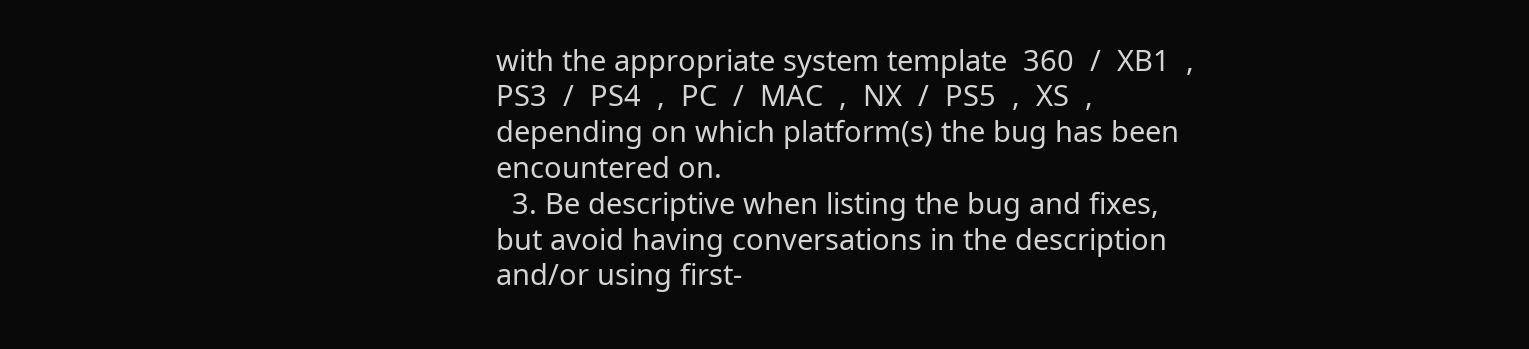with the appropriate system template  360  /  XB1  ,  PS3  /  PS4  ,  PC  /  MAC  ,  NX  /  PS5  ,  XS  , depending on which platform(s) the bug has been encountered on.
  3. Be descriptive when listing the bug and fixes, but avoid having conversations in the description and/or using first-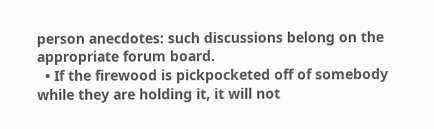person anecdotes: such discussions belong on the appropriate forum board.
  • If the firewood is pickpocketed off of somebody while they are holding it, it will not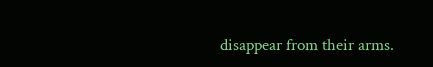disappear from their arms.